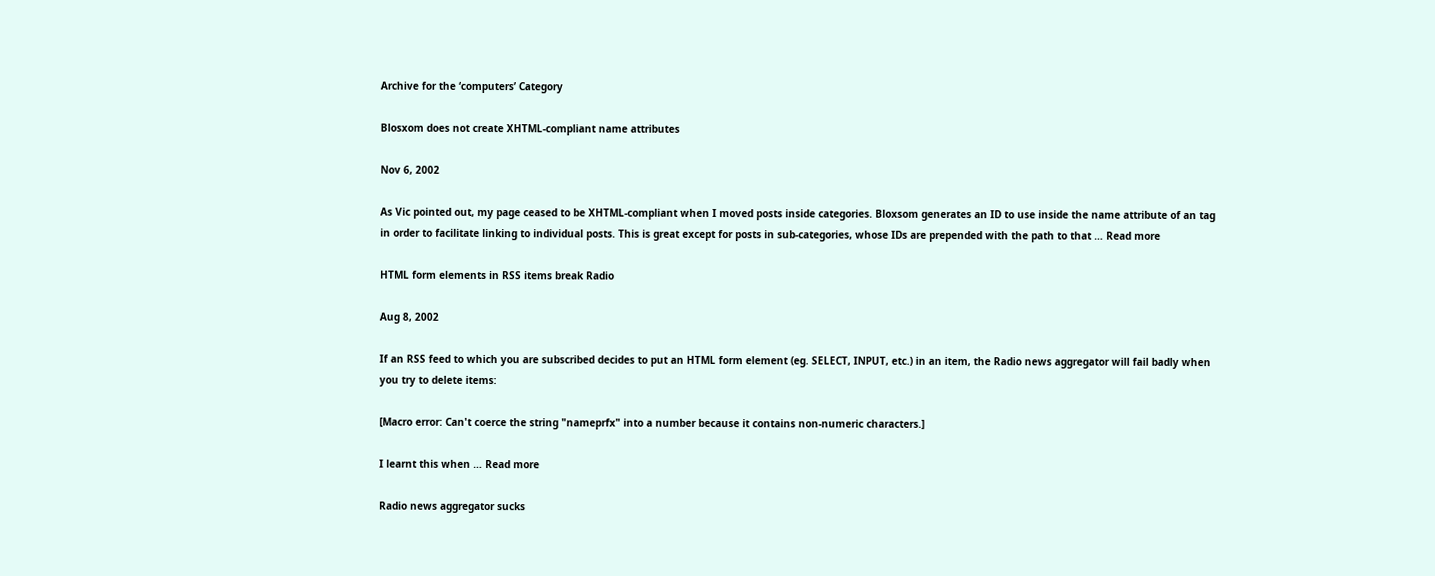Archive for the ‘computers’ Category

Blosxom does not create XHTML-compliant name attributes

Nov 6, 2002

As Vic pointed out, my page ceased to be XHTML-compliant when I moved posts inside categories. Bloxsom generates an ID to use inside the name attribute of an tag in order to facilitate linking to individual posts. This is great except for posts in sub-categories, whose IDs are prepended with the path to that … Read more

HTML form elements in RSS items break Radio

Aug 8, 2002

If an RSS feed to which you are subscribed decides to put an HTML form element (eg. SELECT, INPUT, etc.) in an item, the Radio news aggregator will fail badly when you try to delete items:

[Macro error: Can't coerce the string "nameprfx" into a number because it contains non-numeric characters.]

I learnt this when … Read more

Radio news aggregator sucks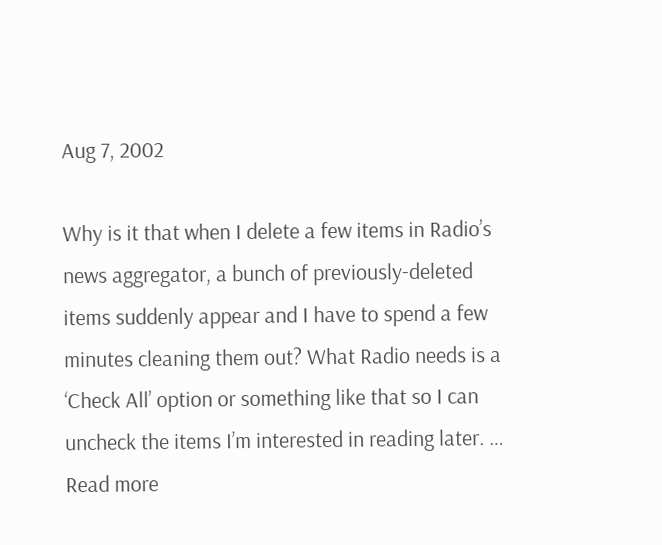Aug 7, 2002

Why is it that when I delete a few items in Radio’s news aggregator, a bunch of previously-deleted items suddenly appear and I have to spend a few minutes cleaning them out? What Radio needs is a ‘Check All’ option or something like that so I can uncheck the items I’m interested in reading later. … Read more